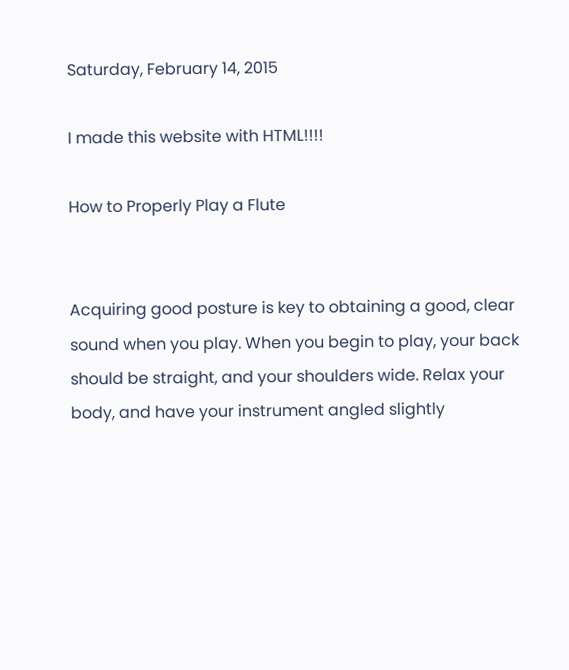Saturday, February 14, 2015

I made this website with HTML!!!!

How to Properly Play a Flute


Acquiring good posture is key to obtaining a good, clear sound when you play. When you begin to play, your back should be straight, and your shoulders wide. Relax your body, and have your instrument angled slightly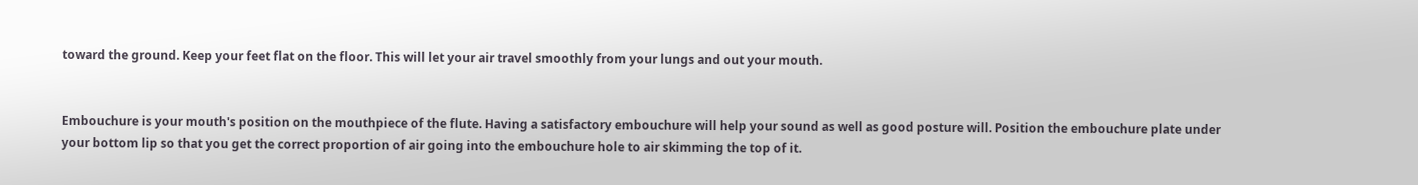toward the ground. Keep your feet flat on the floor. This will let your air travel smoothly from your lungs and out your mouth.


Embouchure is your mouth's position on the mouthpiece of the flute. Having a satisfactory embouchure will help your sound as well as good posture will. Position the embouchure plate under your bottom lip so that you get the correct proportion of air going into the embouchure hole to air skimming the top of it.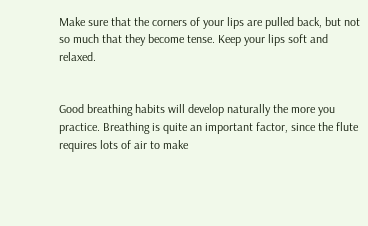Make sure that the corners of your lips are pulled back, but not so much that they become tense. Keep your lips soft and relaxed.


Good breathing habits will develop naturally the more you practice. Breathing is quite an important factor, since the flute requires lots of air to make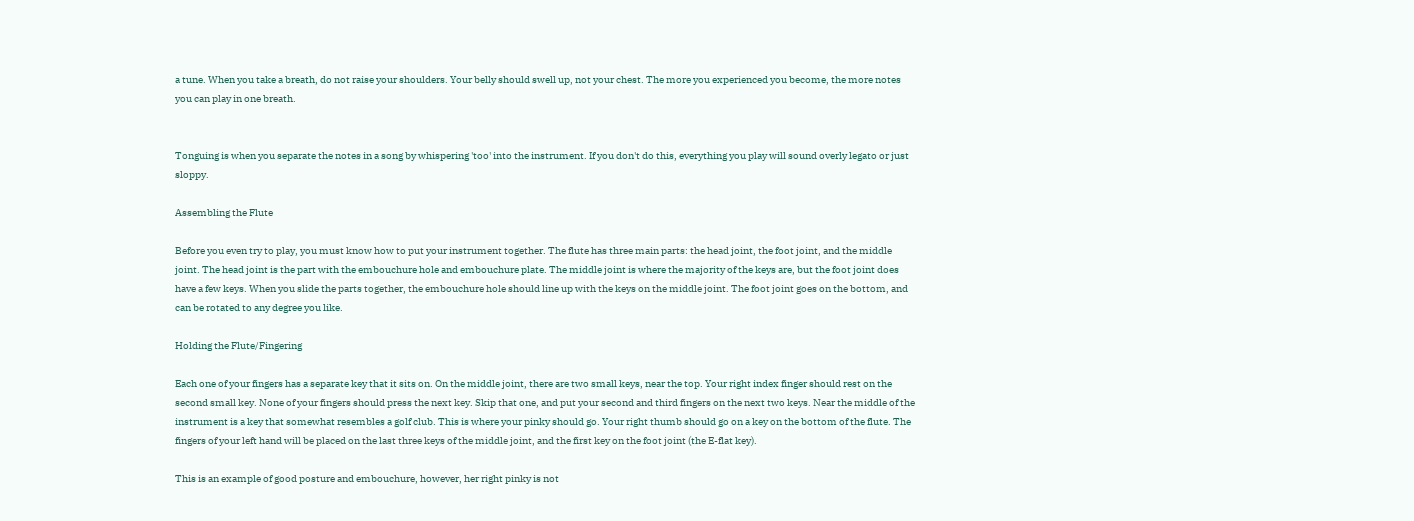a tune. When you take a breath, do not raise your shoulders. Your belly should swell up, not your chest. The more you experienced you become, the more notes you can play in one breath.


Tonguing is when you separate the notes in a song by whispering 'too' into the instrument. If you don't do this, everything you play will sound overly legato or just sloppy.

Assembling the Flute

Before you even try to play, you must know how to put your instrument together. The flute has three main parts: the head joint, the foot joint, and the middle joint. The head joint is the part with the embouchure hole and embouchure plate. The middle joint is where the majority of the keys are, but the foot joint does have a few keys. When you slide the parts together, the embouchure hole should line up with the keys on the middle joint. The foot joint goes on the bottom, and can be rotated to any degree you like.

Holding the Flute/Fingering

Each one of your fingers has a separate key that it sits on. On the middle joint, there are two small keys, near the top. Your right index finger should rest on the second small key. None of your fingers should press the next key. Skip that one, and put your second and third fingers on the next two keys. Near the middle of the instrument is a key that somewhat resembles a golf club. This is where your pinky should go. Your right thumb should go on a key on the bottom of the flute. The fingers of your left hand will be placed on the last three keys of the middle joint, and the first key on the foot joint (the E-flat key).

This is an example of good posture and embouchure, however, her right pinky is not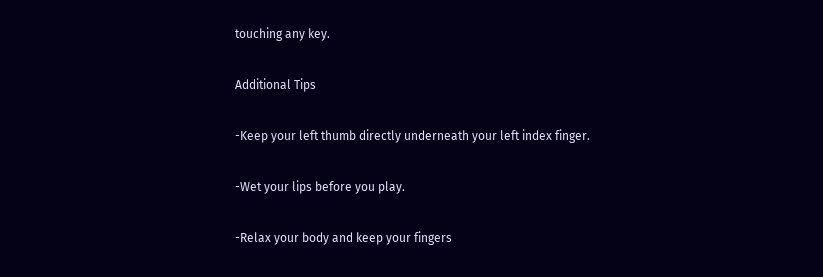touching any key.

Additional Tips

-Keep your left thumb directly underneath your left index finger.

-Wet your lips before you play.

-Relax your body and keep your fingers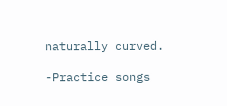naturally curved.

-Practice songs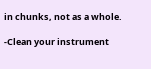in chunks, not as a whole.

-Clean your instrument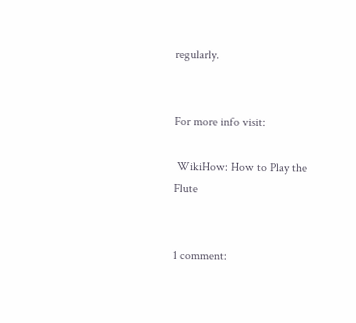regularly.


For more info visit:

 WikiHow: How to Play the Flute


1 comment: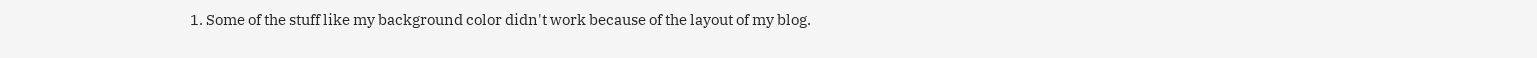1. Some of the stuff like my background color didn't work because of the layout of my blog.